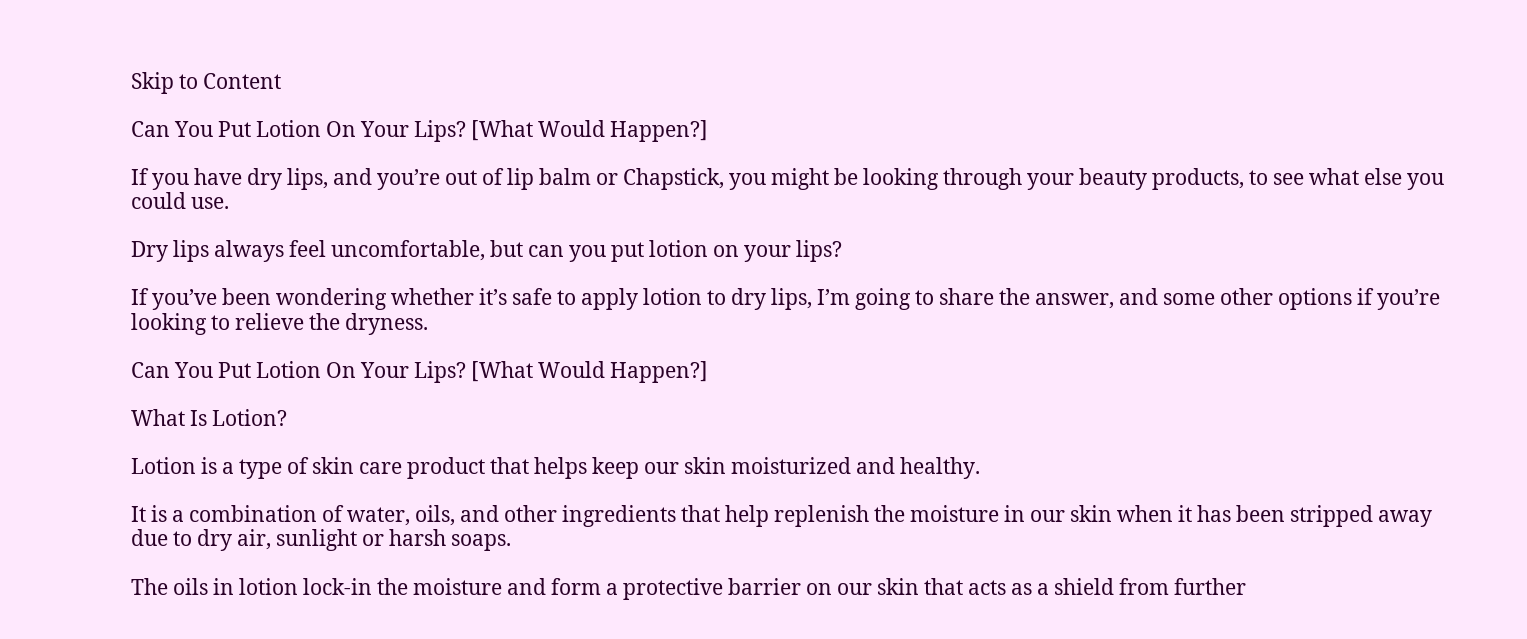Skip to Content

Can You Put Lotion On Your Lips? [What Would Happen?]

If you have dry lips, and you’re out of lip balm or Chapstick, you might be looking through your beauty products, to see what else you could use.

Dry lips always feel uncomfortable, but can you put lotion on your lips?

If you’ve been wondering whether it’s safe to apply lotion to dry lips, I’m going to share the answer, and some other options if you’re looking to relieve the dryness.

Can You Put Lotion On Your Lips? [What Would Happen?]

What Is Lotion?

Lotion is a type of skin care product that helps keep our skin moisturized and healthy.

It is a combination of water, oils, and other ingredients that help replenish the moisture in our skin when it has been stripped away due to dry air, sunlight or harsh soaps.

The oils in lotion lock-in the moisture and form a protective barrier on our skin that acts as a shield from further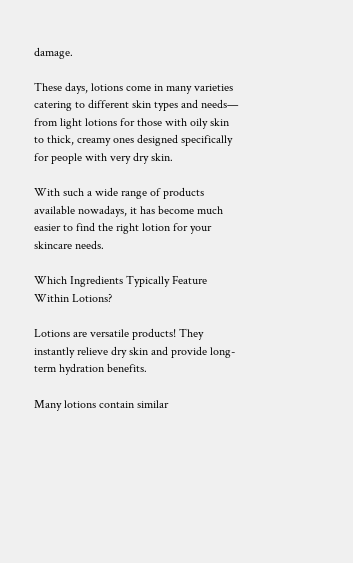damage.

These days, lotions come in many varieties catering to different skin types and needs— from light lotions for those with oily skin to thick, creamy ones designed specifically for people with very dry skin.

With such a wide range of products available nowadays, it has become much easier to find the right lotion for your skincare needs.

Which Ingredients Typically Feature Within Lotions?

Lotions are versatile products! They instantly relieve dry skin and provide long-term hydration benefits.

Many lotions contain similar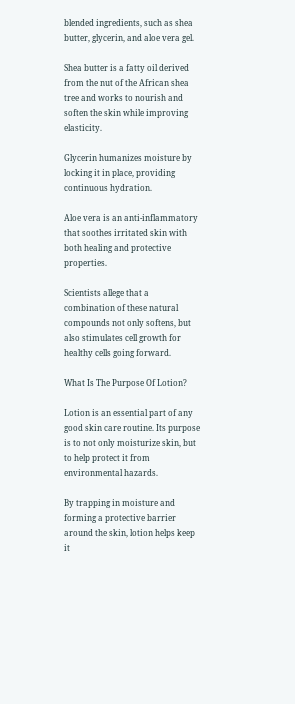blended ingredients, such as shea butter, glycerin, and aloe vera gel.

Shea butter is a fatty oil derived from the nut of the African shea tree and works to nourish and soften the skin while improving elasticity.

Glycerin humanizes moisture by locking it in place, providing continuous hydration.

Aloe vera is an anti-inflammatory that soothes irritated skin with both healing and protective properties.

Scientists allege that a combination of these natural compounds not only softens, but also stimulates cell growth for healthy cells going forward.

What Is The Purpose Of Lotion?

Lotion is an essential part of any good skin care routine. Its purpose is to not only moisturize skin, but to help protect it from environmental hazards.

By trapping in moisture and forming a protective barrier around the skin, lotion helps keep it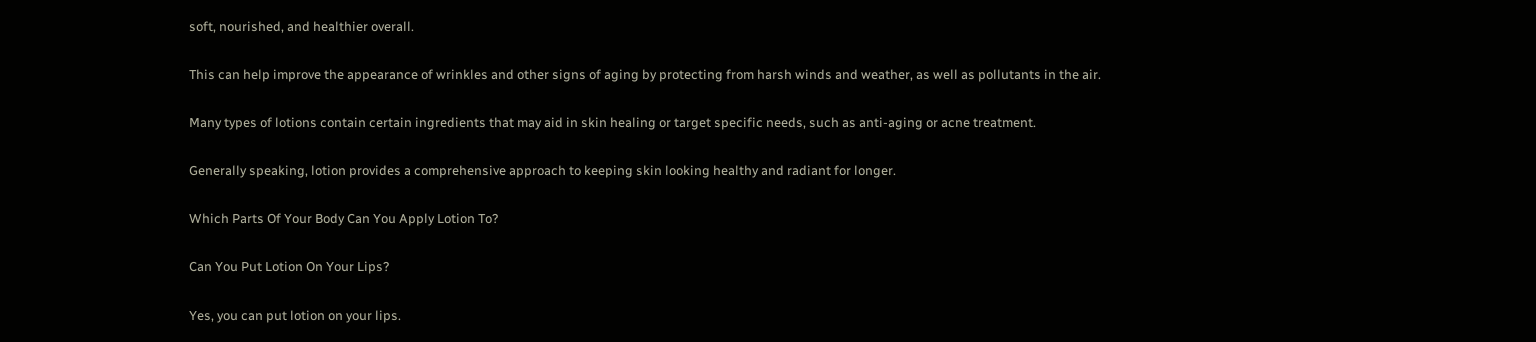soft, nourished, and healthier overall.

This can help improve the appearance of wrinkles and other signs of aging by protecting from harsh winds and weather, as well as pollutants in the air.

Many types of lotions contain certain ingredients that may aid in skin healing or target specific needs, such as anti-aging or acne treatment.

Generally speaking, lotion provides a comprehensive approach to keeping skin looking healthy and radiant for longer.

Which Parts Of Your Body Can You Apply Lotion To?

Can You Put Lotion On Your Lips?

Yes, you can put lotion on your lips.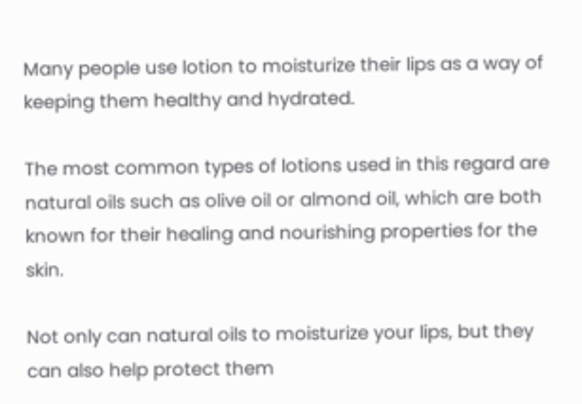Many people use lotion to moisturize their lips as a way of keeping them healthy and hydrated.

The most common types of lotions used in this regard are natural oils such as olive oil or almond oil, which are both known for their healing and nourishing properties for the skin.

Not only can natural oils to moisturize your lips, but they can also help protect them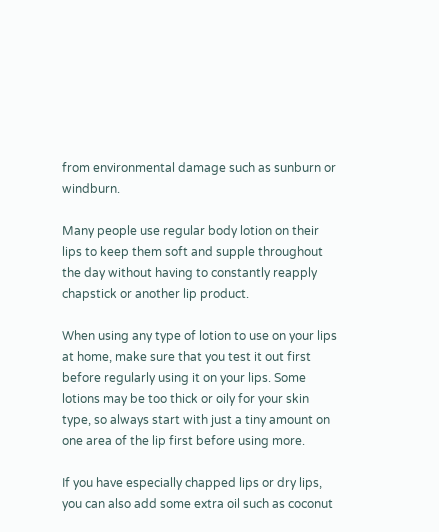from environmental damage such as sunburn or windburn.

Many people use regular body lotion on their lips to keep them soft and supple throughout the day without having to constantly reapply chapstick or another lip product.

When using any type of lotion to use on your lips at home, make sure that you test it out first before regularly using it on your lips. Some lotions may be too thick or oily for your skin type, so always start with just a tiny amount on one area of the lip first before using more.

If you have especially chapped lips or dry lips, you can also add some extra oil such as coconut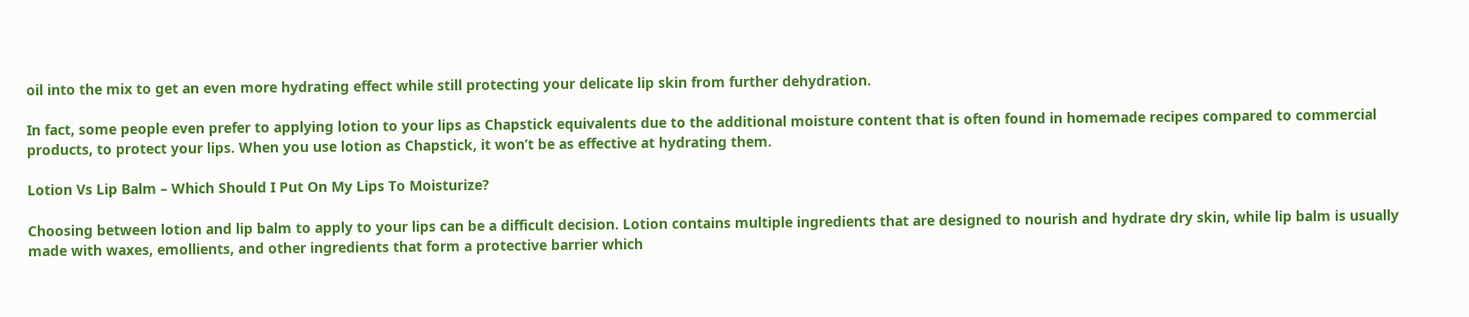oil into the mix to get an even more hydrating effect while still protecting your delicate lip skin from further dehydration.

In fact, some people even prefer to applying lotion to your lips as Chapstick equivalents due to the additional moisture content that is often found in homemade recipes compared to commercial products, to protect your lips. When you use lotion as Chapstick, it won’t be as effective at hydrating them.

Lotion Vs Lip Balm – Which Should I Put On My Lips To Moisturize?

Choosing between lotion and lip balm to apply to your lips can be a difficult decision. Lotion contains multiple ingredients that are designed to nourish and hydrate dry skin, while lip balm is usually made with waxes, emollients, and other ingredients that form a protective barrier which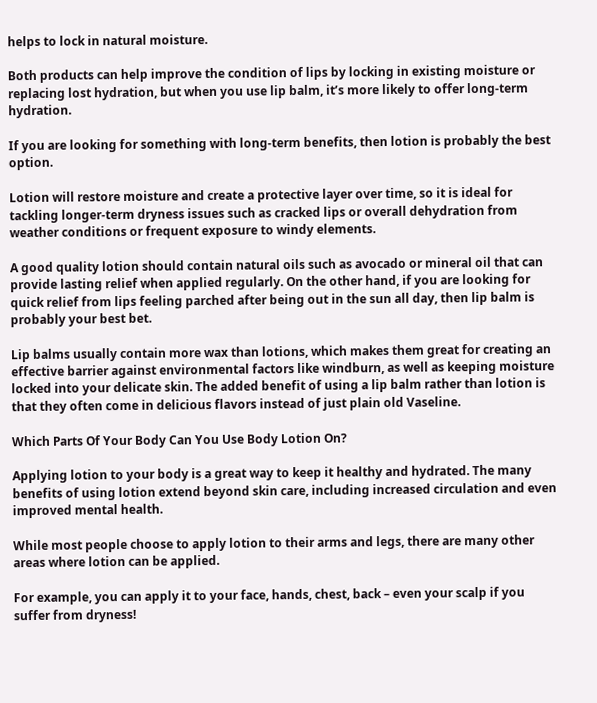helps to lock in natural moisture.

Both products can help improve the condition of lips by locking in existing moisture or replacing lost hydration, but when you use lip balm, it’s more likely to offer long-term hydration.

If you are looking for something with long-term benefits, then lotion is probably the best option.

Lotion will restore moisture and create a protective layer over time, so it is ideal for tackling longer-term dryness issues such as cracked lips or overall dehydration from weather conditions or frequent exposure to windy elements.

A good quality lotion should contain natural oils such as avocado or mineral oil that can provide lasting relief when applied regularly. On the other hand, if you are looking for quick relief from lips feeling parched after being out in the sun all day, then lip balm is probably your best bet.

Lip balms usually contain more wax than lotions, which makes them great for creating an effective barrier against environmental factors like windburn, as well as keeping moisture locked into your delicate skin. The added benefit of using a lip balm rather than lotion is that they often come in delicious flavors instead of just plain old Vaseline.

Which Parts Of Your Body Can You Use Body Lotion On?

Applying lotion to your body is a great way to keep it healthy and hydrated. The many benefits of using lotion extend beyond skin care, including increased circulation and even improved mental health.

While most people choose to apply lotion to their arms and legs, there are many other areas where lotion can be applied.

For example, you can apply it to your face, hands, chest, back – even your scalp if you suffer from dryness!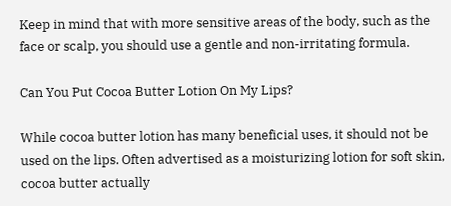Keep in mind that with more sensitive areas of the body, such as the face or scalp, you should use a gentle and non-irritating formula.

Can You Put Cocoa Butter Lotion On My Lips?

While cocoa butter lotion has many beneficial uses, it should not be used on the lips. Often advertised as a moisturizing lotion for soft skin, cocoa butter actually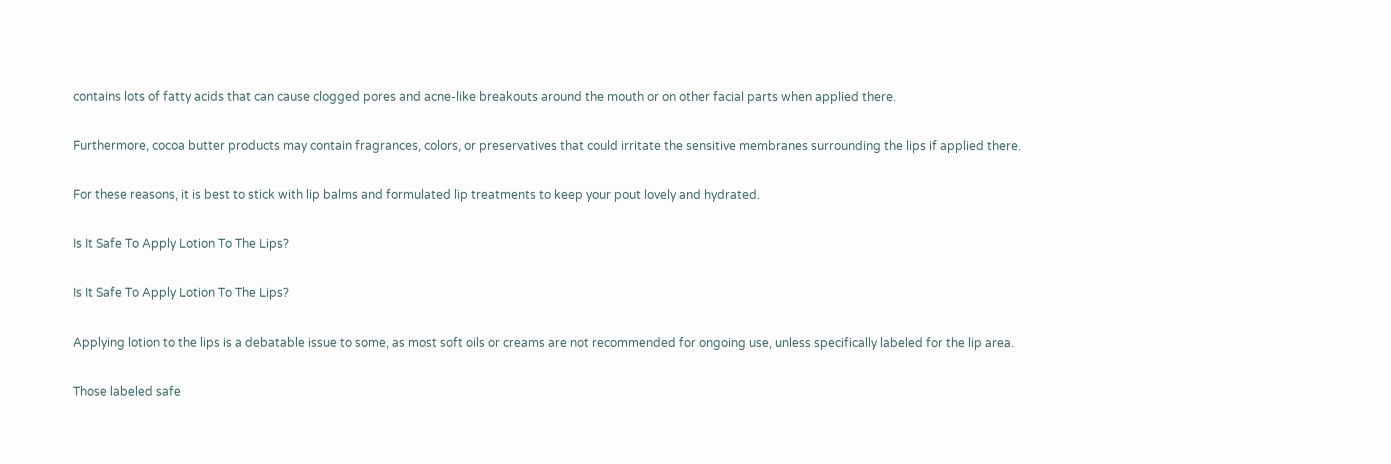contains lots of fatty acids that can cause clogged pores and acne-like breakouts around the mouth or on other facial parts when applied there.

Furthermore, cocoa butter products may contain fragrances, colors, or preservatives that could irritate the sensitive membranes surrounding the lips if applied there.

For these reasons, it is best to stick with lip balms and formulated lip treatments to keep your pout lovely and hydrated.

Is It Safe To Apply Lotion To The Lips?

Is It Safe To Apply Lotion To The Lips?

Applying lotion to the lips is a debatable issue to some, as most soft oils or creams are not recommended for ongoing use, unless specifically labeled for the lip area.

Those labeled safe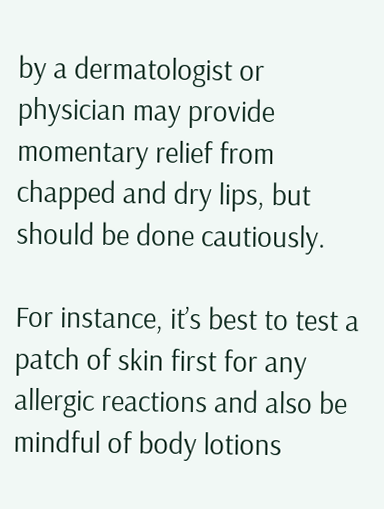by a dermatologist or physician may provide momentary relief from chapped and dry lips, but should be done cautiously.

For instance, it’s best to test a patch of skin first for any allergic reactions and also be mindful of body lotions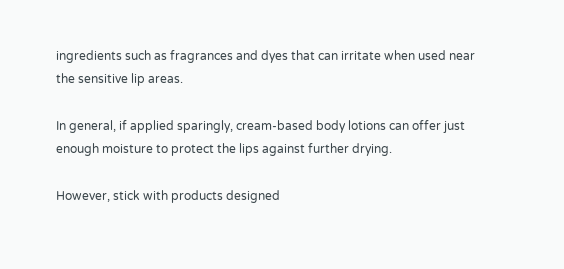ingredients such as fragrances and dyes that can irritate when used near the sensitive lip areas.

In general, if applied sparingly, cream-based body lotions can offer just enough moisture to protect the lips against further drying.

However, stick with products designed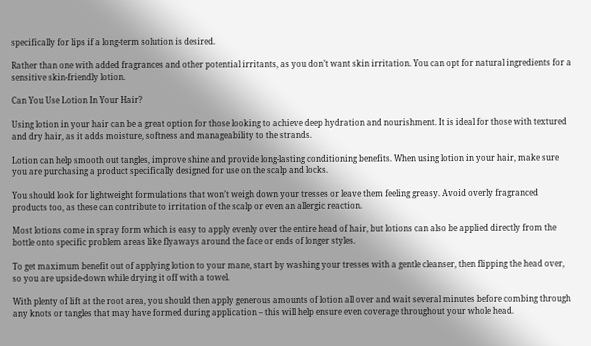specifically for lips if a long-term solution is desired.

Rather than one with added fragrances and other potential irritants, as you don’t want skin irritation. You can opt for natural ingredients for a sensitive skin-friendly lotion.

Can You Use Lotion In Your Hair?

Using lotion in your hair can be a great option for those looking to achieve deep hydration and nourishment. It is ideal for those with textured and dry hair, as it adds moisture, softness and manageability to the strands.

Lotion can help smooth out tangles, improve shine and provide long-lasting conditioning benefits. When using lotion in your hair, make sure you are purchasing a product specifically designed for use on the scalp and locks.

You should look for lightweight formulations that won’t weigh down your tresses or leave them feeling greasy. Avoid overly fragranced products too, as these can contribute to irritation of the scalp or even an allergic reaction.

Most lotions come in spray form which is easy to apply evenly over the entire head of hair, but lotions can also be applied directly from the bottle onto specific problem areas like flyaways around the face or ends of longer styles.

To get maximum benefit out of applying lotion to your mane, start by washing your tresses with a gentle cleanser, then flipping the head over, so you are upside-down while drying it off with a towel.

With plenty of lift at the root area, you should then apply generous amounts of lotion all over and wait several minutes before combing through any knots or tangles that may have formed during application – this will help ensure even coverage throughout your whole head.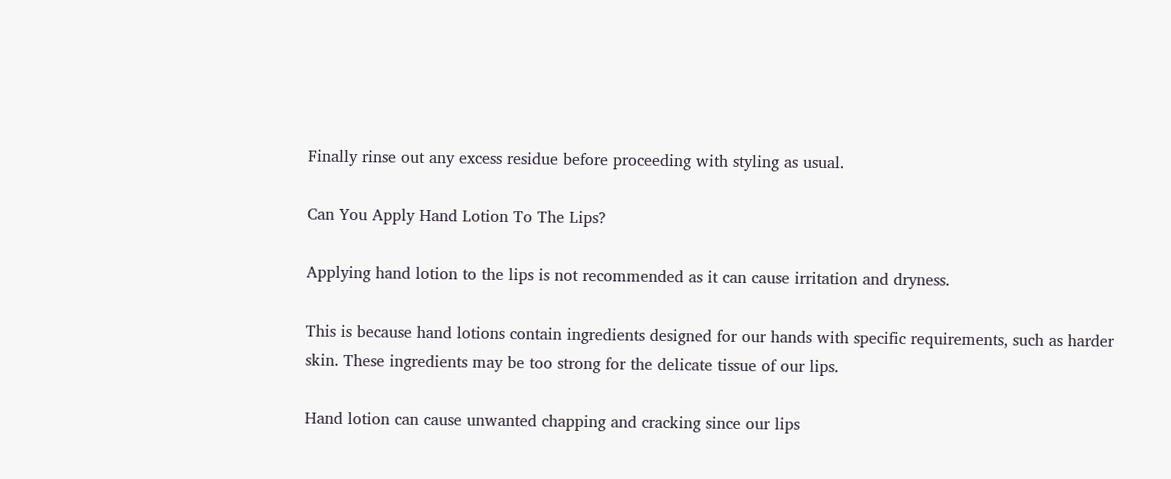Finally rinse out any excess residue before proceeding with styling as usual.

Can You Apply Hand Lotion To The Lips?

Applying hand lotion to the lips is not recommended as it can cause irritation and dryness.

This is because hand lotions contain ingredients designed for our hands with specific requirements, such as harder skin. These ingredients may be too strong for the delicate tissue of our lips.

Hand lotion can cause unwanted chapping and cracking since our lips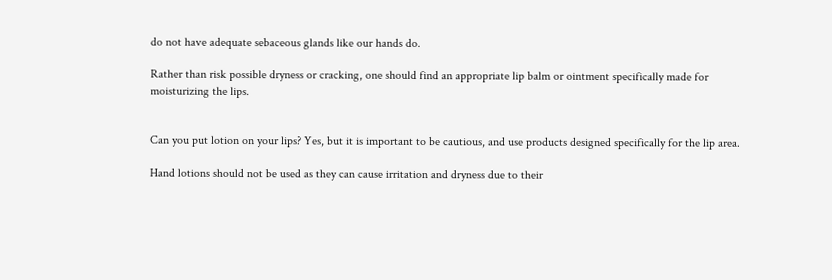do not have adequate sebaceous glands like our hands do.

Rather than risk possible dryness or cracking, one should find an appropriate lip balm or ointment specifically made for moisturizing the lips.


Can you put lotion on your lips? Yes, but it is important to be cautious, and use products designed specifically for the lip area.

Hand lotions should not be used as they can cause irritation and dryness due to their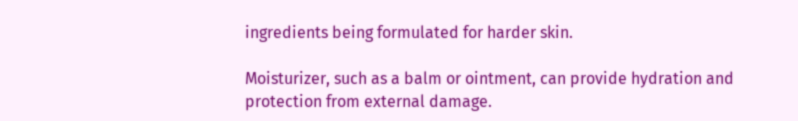ingredients being formulated for harder skin.

Moisturizer, such as a balm or ointment, can provide hydration and protection from external damage.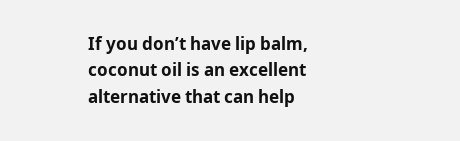If you don’t have lip balm, coconut oil is an excellent alternative that can help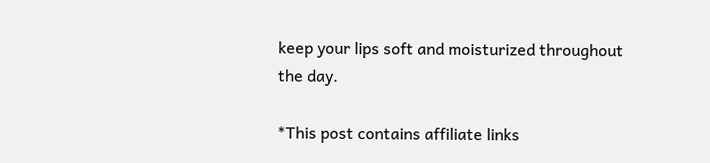keep your lips soft and moisturized throughout the day.

*This post contains affiliate links